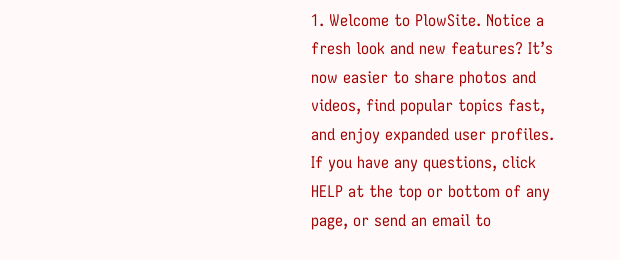1. Welcome to PlowSite. Notice a fresh look and new features? It’s now easier to share photos and videos, find popular topics fast, and enjoy expanded user profiles. If you have any questions, click HELP at the top or bottom of any page, or send an email to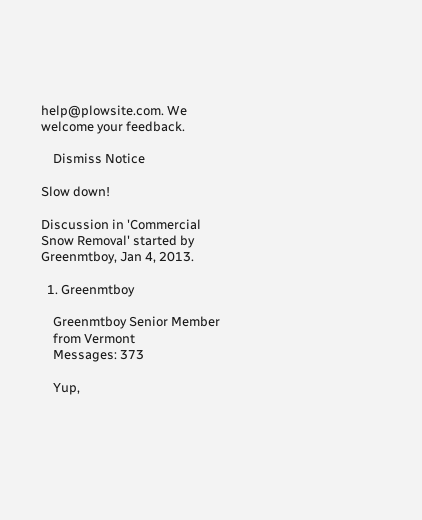help@plowsite.com. We welcome your feedback.

    Dismiss Notice

Slow down!

Discussion in 'Commercial Snow Removal' started by Greenmtboy, Jan 4, 2013.

  1. Greenmtboy

    Greenmtboy Senior Member
    from Vermont
    Messages: 373

    Yup,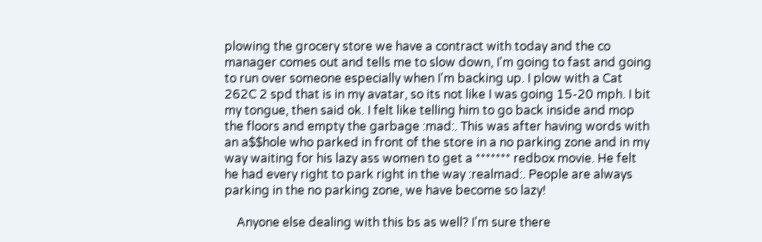plowing the grocery store we have a contract with today and the co manager comes out and tells me to slow down, I'm going to fast and going to run over someone especially when I'm backing up. I plow with a Cat 262C 2 spd that is in my avatar, so its not like I was going 15-20 mph. I bit my tongue, then said ok. I felt like telling him to go back inside and mop the floors and empty the garbage :mad:. This was after having words with an a$$hole who parked in front of the store in a no parking zone and in my way waiting for his lazy ass women to get a ******* redbox movie. He felt he had every right to park right in the way :realmad:. People are always parking in the no parking zone, we have become so lazy!

    Anyone else dealing with this bs as well? I'm sure there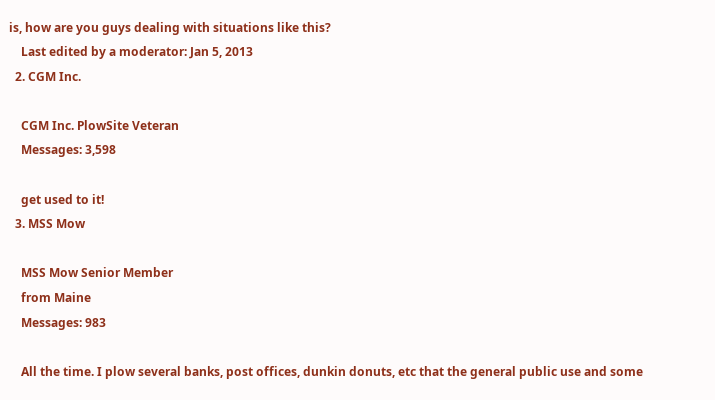is, how are you guys dealing with situations like this?
    Last edited by a moderator: Jan 5, 2013
  2. CGM Inc.

    CGM Inc. PlowSite Veteran
    Messages: 3,598

    get used to it!
  3. MSS Mow

    MSS Mow Senior Member
    from Maine
    Messages: 983

    All the time. I plow several banks, post offices, dunkin donuts, etc that the general public use and some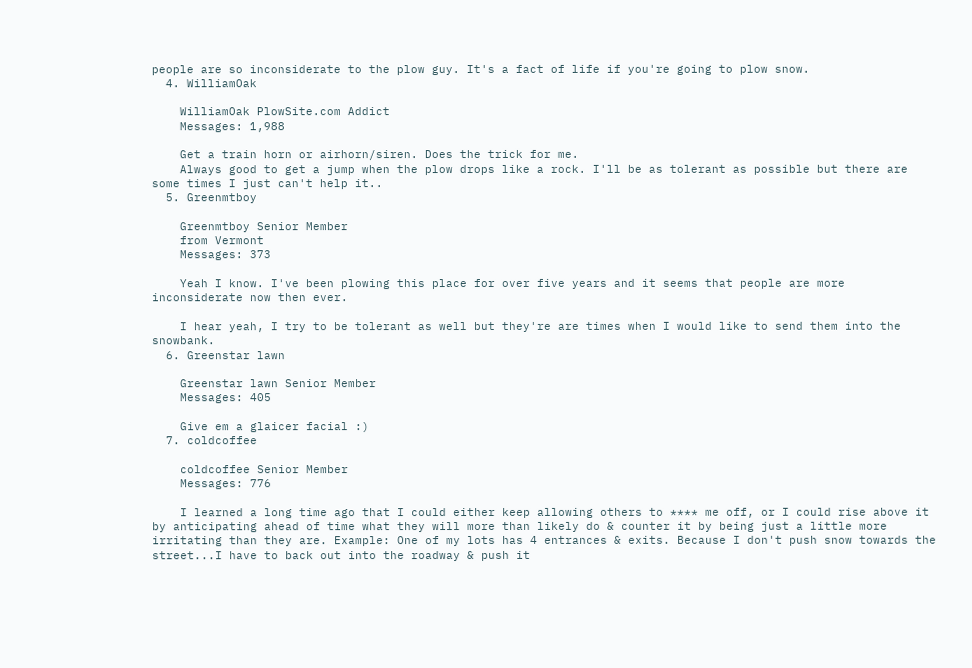people are so inconsiderate to the plow guy. It's a fact of life if you're going to plow snow.
  4. WilliamOak

    WilliamOak PlowSite.com Addict
    Messages: 1,988

    Get a train horn or airhorn/siren. Does the trick for me.
    Always good to get a jump when the plow drops like a rock. I'll be as tolerant as possible but there are some times I just can't help it..
  5. Greenmtboy

    Greenmtboy Senior Member
    from Vermont
    Messages: 373

    Yeah I know. I've been plowing this place for over five years and it seems that people are more inconsiderate now then ever.

    I hear yeah, I try to be tolerant as well but they're are times when I would like to send them into the snowbank.
  6. Greenstar lawn

    Greenstar lawn Senior Member
    Messages: 405

    Give em a glaicer facial :)
  7. coldcoffee

    coldcoffee Senior Member
    Messages: 776

    I learned a long time ago that I could either keep allowing others to **** me off, or I could rise above it by anticipating ahead of time what they will more than likely do & counter it by being just a little more irritating than they are. Example: One of my lots has 4 entrances & exits. Because I don't push snow towards the street...I have to back out into the roadway & push it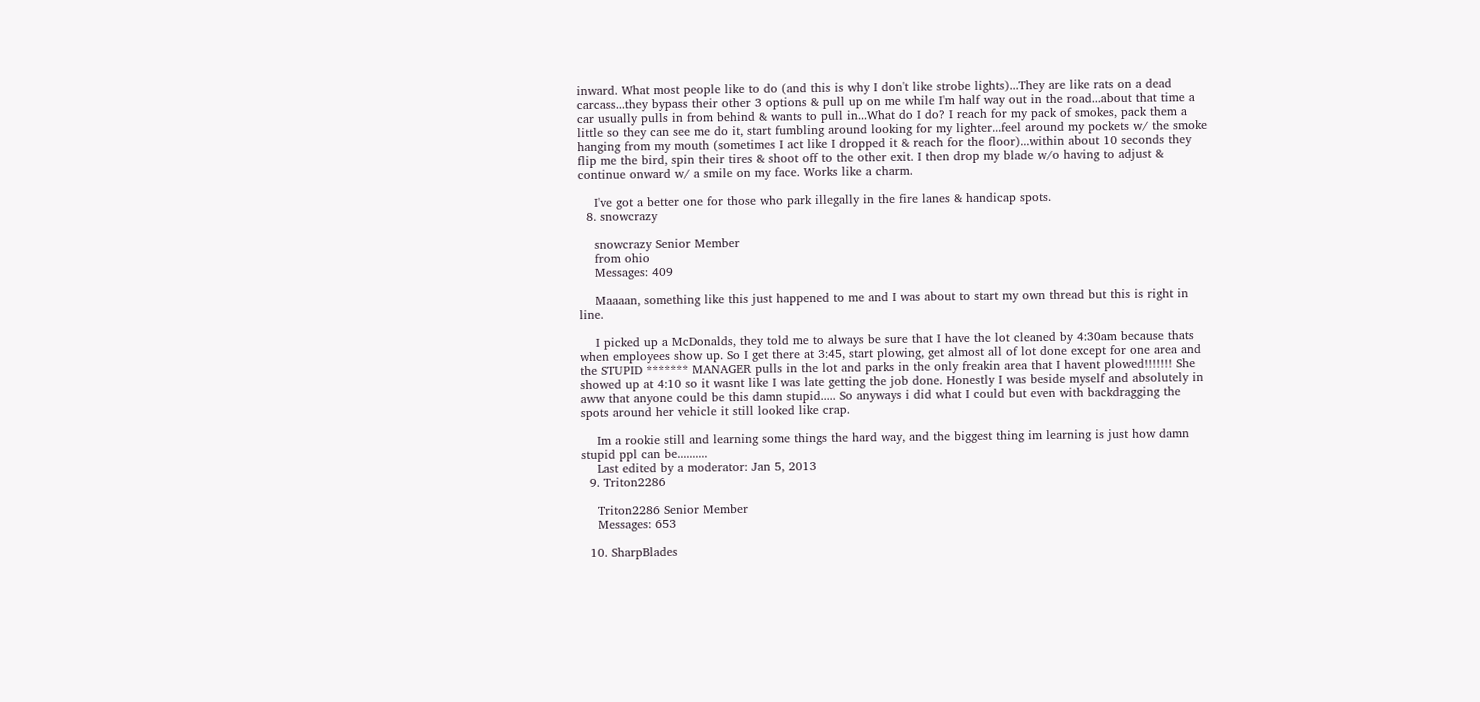inward. What most people like to do (and this is why I don't like strobe lights)...They are like rats on a dead carcass...they bypass their other 3 options & pull up on me while I'm half way out in the road...about that time a car usually pulls in from behind & wants to pull in...What do I do? I reach for my pack of smokes, pack them a little so they can see me do it, start fumbling around looking for my lighter...feel around my pockets w/ the smoke hanging from my mouth (sometimes I act like I dropped it & reach for the floor)...within about 10 seconds they flip me the bird, spin their tires & shoot off to the other exit. I then drop my blade w/o having to adjust & continue onward w/ a smile on my face. Works like a charm.

    I've got a better one for those who park illegally in the fire lanes & handicap spots.
  8. snowcrazy

    snowcrazy Senior Member
    from ohio
    Messages: 409

    Maaaan, something like this just happened to me and I was about to start my own thread but this is right in line.

    I picked up a McDonalds, they told me to always be sure that I have the lot cleaned by 4:30am because thats when employees show up. So I get there at 3:45, start plowing, get almost all of lot done except for one area and the STUPID ******* MANAGER pulls in the lot and parks in the only freakin area that I havent plowed!!!!!!! She showed up at 4:10 so it wasnt like I was late getting the job done. Honestly I was beside myself and absolutely in aww that anyone could be this damn stupid..... So anyways i did what I could but even with backdragging the spots around her vehicle it still looked like crap.

    Im a rookie still and learning some things the hard way, and the biggest thing im learning is just how damn stupid ppl can be..........
    Last edited by a moderator: Jan 5, 2013
  9. Triton2286

    Triton2286 Senior Member
    Messages: 653

  10. SharpBlades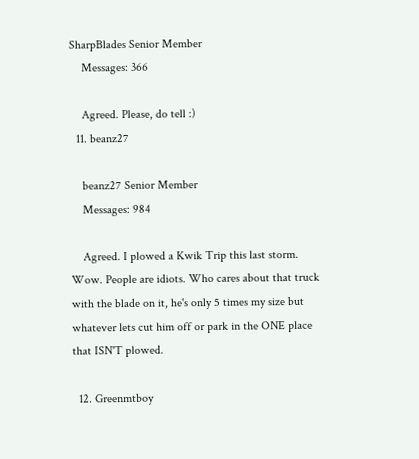SharpBlades Senior Member
    Messages: 366

    Agreed. Please, do tell :)
  11. beanz27

    beanz27 Senior Member
    Messages: 984

    Agreed. I plowed a Kwik Trip this last storm. Wow. People are idiots. Who cares about that truck with the blade on it, he's only 5 times my size but whatever lets cut him off or park in the ONE place that ISN'T plowed.

  12. Greenmtboy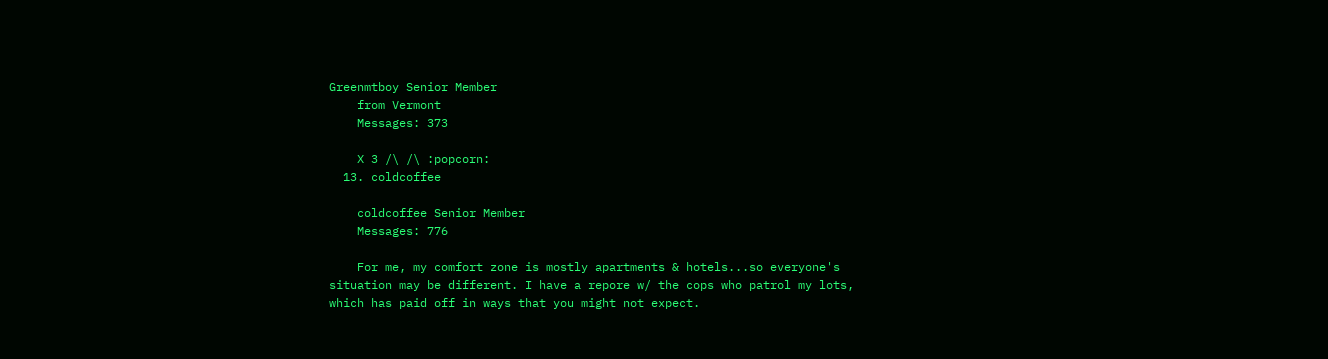Greenmtboy Senior Member
    from Vermont
    Messages: 373

    X 3 /\ /\ :popcorn:
  13. coldcoffee

    coldcoffee Senior Member
    Messages: 776

    For me, my comfort zone is mostly apartments & hotels...so everyone's situation may be different. I have a repore w/ the cops who patrol my lots, which has paid off in ways that you might not expect.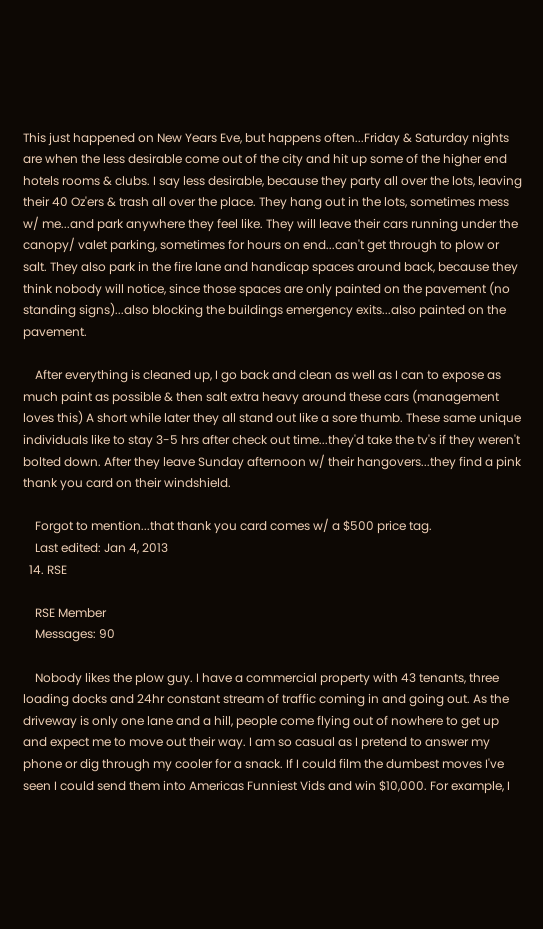This just happened on New Years Eve, but happens often...Friday & Saturday nights are when the less desirable come out of the city and hit up some of the higher end hotels rooms & clubs. I say less desirable, because they party all over the lots, leaving their 40 Oz'ers & trash all over the place. They hang out in the lots, sometimes mess w/ me...and park anywhere they feel like. They will leave their cars running under the canopy/ valet parking, sometimes for hours on end...can't get through to plow or salt. They also park in the fire lane and handicap spaces around back, because they think nobody will notice, since those spaces are only painted on the pavement (no standing signs)...also blocking the buildings emergency exits...also painted on the pavement.

    After everything is cleaned up, I go back and clean as well as I can to expose as much paint as possible & then salt extra heavy around these cars (management loves this) A short while later they all stand out like a sore thumb. These same unique individuals like to stay 3-5 hrs after check out time...they'd take the tv's if they weren't bolted down. After they leave Sunday afternoon w/ their hangovers...they find a pink thank you card on their windshield.

    Forgot to mention...that thank you card comes w/ a $500 price tag.
    Last edited: Jan 4, 2013
  14. RSE

    RSE Member
    Messages: 90

    Nobody likes the plow guy. I have a commercial property with 43 tenants, three loading docks and 24hr constant stream of traffic coming in and going out. As the driveway is only one lane and a hill, people come flying out of nowhere to get up and expect me to move out their way. I am so casual as I pretend to answer my phone or dig through my cooler for a snack. If I could film the dumbest moves I've seen I could send them into Americas Funniest Vids and win $10,000. For example, I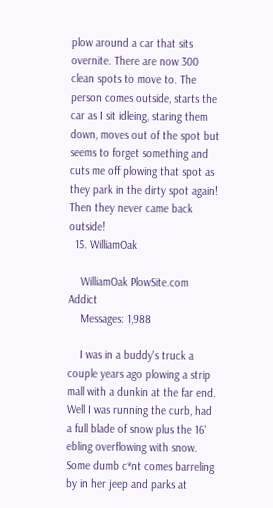plow around a car that sits overnite. There are now 300 clean spots to move to. The person comes outside, starts the car as I sit idleing, staring them down, moves out of the spot but seems to forget something and cuts me off plowing that spot as they park in the dirty spot again! Then they never came back outside!
  15. WilliamOak

    WilliamOak PlowSite.com Addict
    Messages: 1,988

    I was in a buddy's truck a couple years ago plowing a strip mall with a dunkin at the far end. Well I was running the curb, had a full blade of snow plus the 16' ebling overflowing with snow. Some dumb c*nt comes barreling by in her jeep and parks at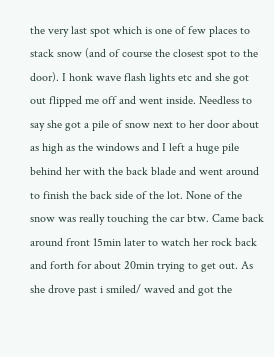the very last spot which is one of few places to stack snow (and of course the closest spot to the door). I honk wave flash lights etc and she got out flipped me off and went inside. Needless to say she got a pile of snow next to her door about as high as the windows and I left a huge pile behind her with the back blade and went around to finish the back side of the lot. None of the snow was really touching the car btw. Came back around front 15min later to watch her rock back and forth for about 20min trying to get out. As she drove past i smiled/ waved and got the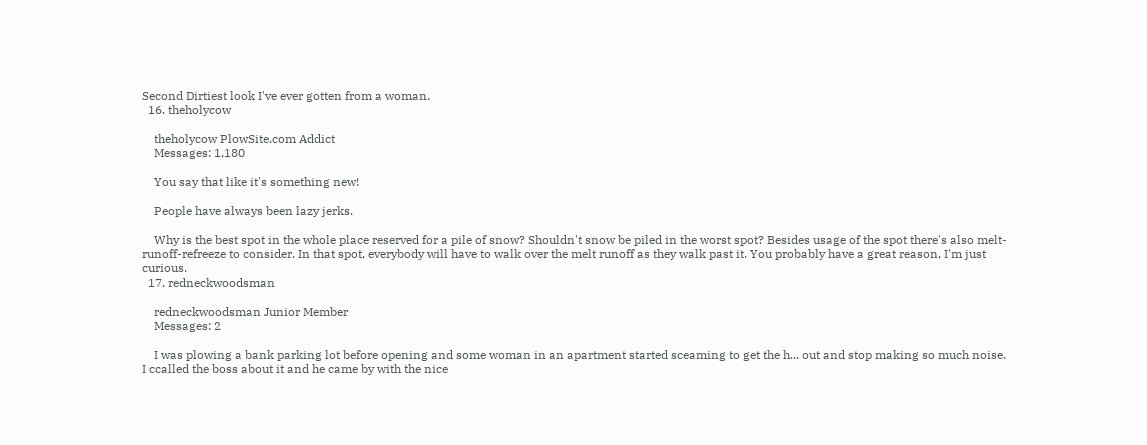Second Dirtiest look I've ever gotten from a woman.
  16. theholycow

    theholycow PlowSite.com Addict
    Messages: 1,180

    You say that like it's something new!

    People have always been lazy jerks.

    Why is the best spot in the whole place reserved for a pile of snow? Shouldn't snow be piled in the worst spot? Besides usage of the spot there's also melt-runoff-refreeze to consider. In that spot, everybody will have to walk over the melt runoff as they walk past it. You probably have a great reason, I'm just curious.
  17. redneckwoodsman

    redneckwoodsman Junior Member
    Messages: 2

    I was plowing a bank parking lot before opening and some woman in an apartment started sceaming to get the h... out and stop making so much noise. I ccalled the boss about it and he came by with the nice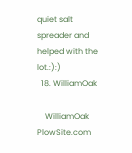quiet salt spreader and helped with the lot.:):)
  18. WilliamOak

    WilliamOak PlowSite.com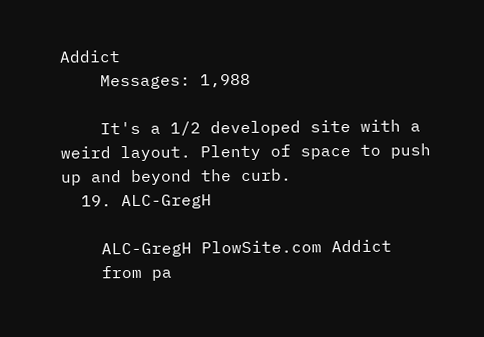Addict
    Messages: 1,988

    It's a 1/2 developed site with a weird layout. Plenty of space to push up and beyond the curb.
  19. ALC-GregH

    ALC-GregH PlowSite.com Addict
    from pa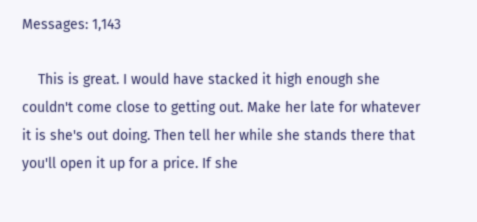Messages: 1,143

    This is great. I would have stacked it high enough she couldn't come close to getting out. Make her late for whatever it is she's out doing. Then tell her while she stands there that you'll open it up for a price. If she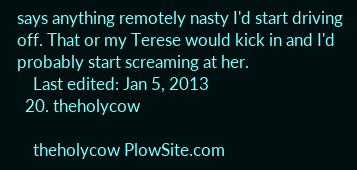says anything remotely nasty I'd start driving off. That or my Terese would kick in and I'd probably start screaming at her.
    Last edited: Jan 5, 2013
  20. theholycow

    theholycow PlowSite.com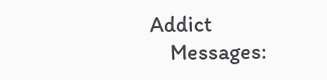Addict
    Messages: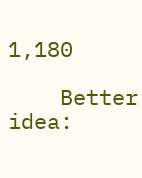1,180

    Better idea: